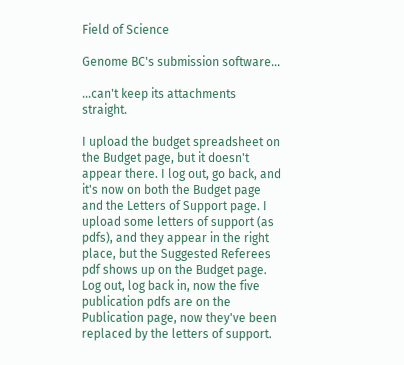Field of Science

Genome BC's submission software...

...can't keep its attachments straight.

I upload the budget spreadsheet on the Budget page, but it doesn't appear there. I log out, go back, and it's now on both the Budget page and the Letters of Support page. I upload some letters of support (as pdfs), and they appear in the right place, but the Suggested Referees pdf shows up on the Budget page. Log out, log back in, now the five publication pdfs are on the Publication page, now they've been replaced by the letters of support.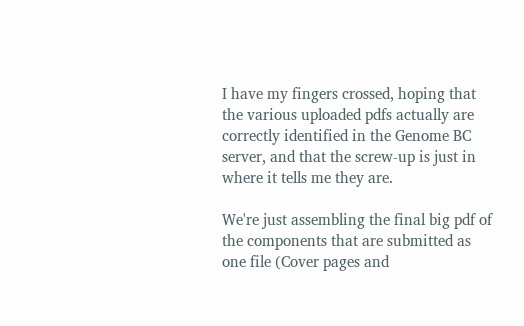I have my fingers crossed, hoping that the various uploaded pdfs actually are correctly identified in the Genome BC server, and that the screw-up is just in where it tells me they are.

We're just assembling the final big pdf of the components that are submitted as one file (Cover pages and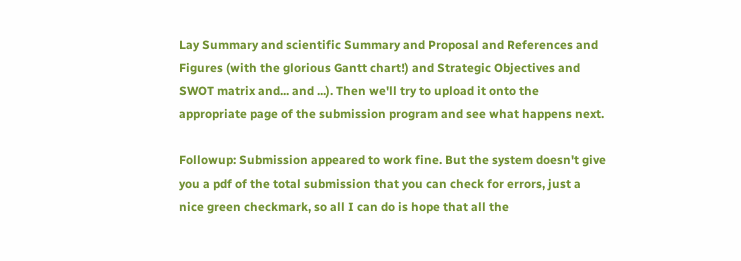Lay Summary and scientific Summary and Proposal and References and Figures (with the glorious Gantt chart!) and Strategic Objectives and SWOT matrix and... and ...). Then we'll try to upload it onto the appropriate page of the submission program and see what happens next.

Followup: Submission appeared to work fine. But the system doesn't give you a pdf of the total submission that you can check for errors, just a nice green checkmark, so all I can do is hope that all the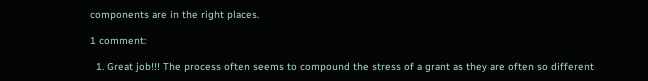components are in the right places.

1 comment:

  1. Great job!!! The process often seems to compound the stress of a grant as they are often so different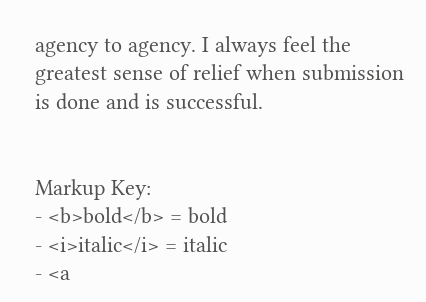agency to agency. I always feel the greatest sense of relief when submission is done and is successful.


Markup Key:
- <b>bold</b> = bold
- <i>italic</i> = italic
- <a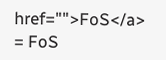href="">FoS</a> = FoS